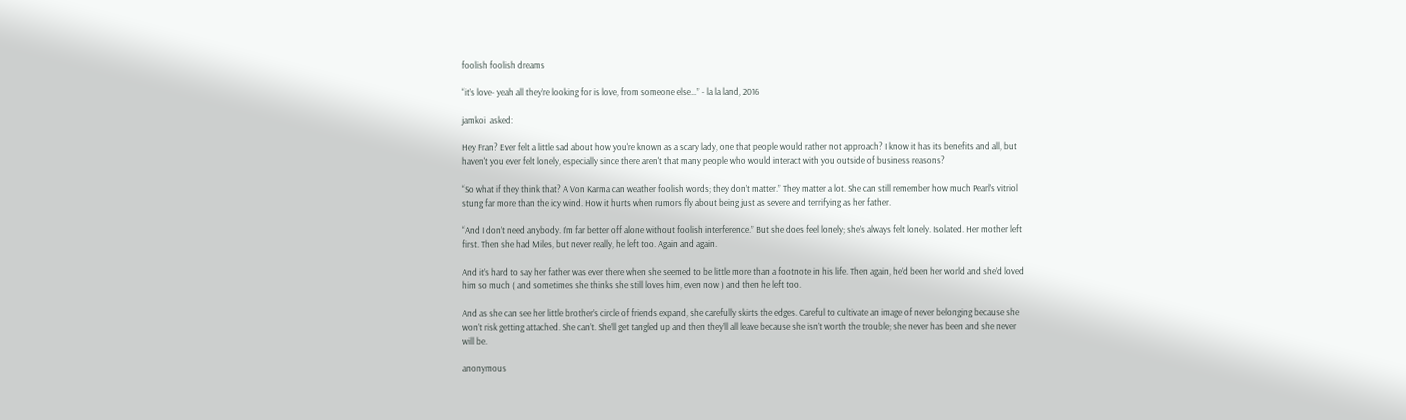foolish foolish dreams

“it’s love- yeah all they’re looking for is love, from someone else…” - la la land, 2016

jamkoi  asked:

Hey Fran? Ever felt a little sad about how you're known as a scary lady, one that people would rather not approach? I know it has its benefits and all, but haven't you ever felt lonely, especially since there aren't that many people who would interact with you outside of business reasons?

“So what if they think that? A Von Karma can weather foolish words; they don’t matter.” They matter a lot. She can still remember how much Pearl’s vitriol stung far more than the icy wind. How it hurts when rumors fly about being just as severe and terrifying as her father.

“And I don’t need anybody. I’m far better off alone without foolish interference.” But she does feel lonely; she’s always felt lonely. Isolated. Her mother left first. Then she had Miles, but never really, he left too. Again and again.

And it’s hard to say her father was ever there when she seemed to be little more than a footnote in his life. Then again, he’d been her world and she’d loved him so much ( and sometimes she thinks she still loves him, even now ) and then he left too.

And as she can see her little brother’s circle of friends expand, she carefully skirts the edges. Careful to cultivate an image of never belonging because she won’t risk getting attached. She can’t. She’ll get tangled up and then they’ll all leave because she isn’t worth the trouble; she never has been and she never will be.

anonymous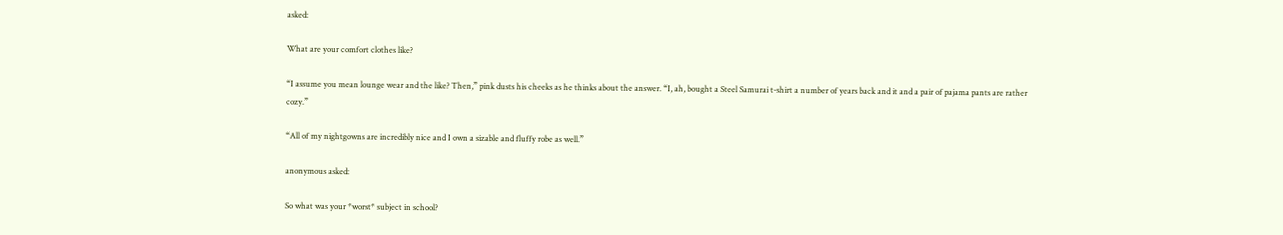asked:

What are your comfort clothes like?

“I assume you mean lounge wear and the like? Then,” pink dusts his cheeks as he thinks about the answer. “I, ah, bought a Steel Samurai t-shirt a number of years back and it and a pair of pajama pants are rather cozy.”

“All of my nightgowns are incredibly nice and I own a sizable and fluffy robe as well.”

anonymous asked:

So what was your *worst* subject in school?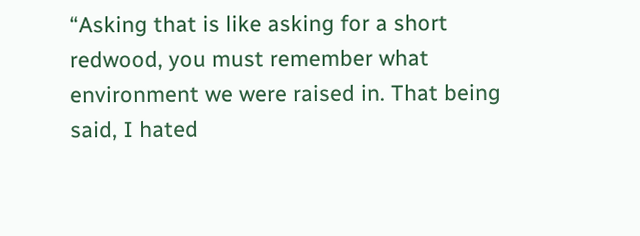“Asking that is like asking for a short redwood, you must remember what environment we were raised in. That being said, I hated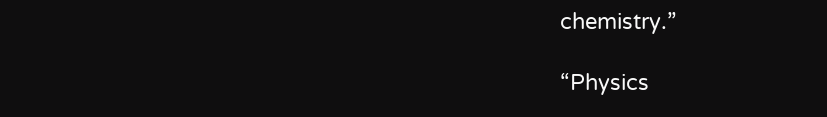chemistry.”

“Physics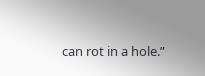can rot in a hole.”